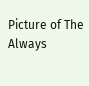Picture of The Always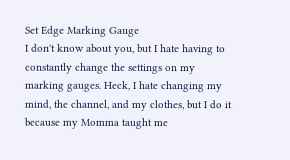Set Edge Marking Gauge
I don't know about you, but I hate having to constantly change the settings on my marking gauges. Heck, I hate changing my mind, the channel, and my clothes, but I do it because my Momma taught me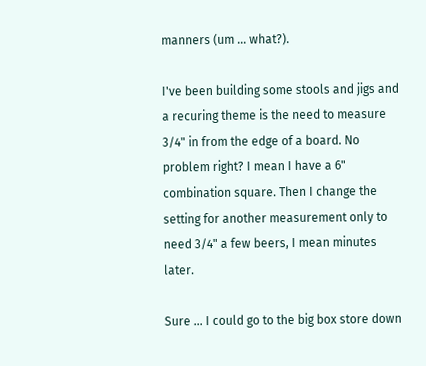manners (um ... what?).

I've been building some stools and jigs and a recuring theme is the need to measure 3/4" in from the edge of a board. No problem right? I mean I have a 6" combination square. Then I change the setting for another measurement only to need 3/4" a few beers, I mean minutes later.

Sure ... I could go to the big box store down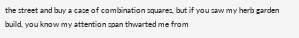the street and buy a case of combination squares, but if you saw my herb garden build, you know my attention span thwarted me from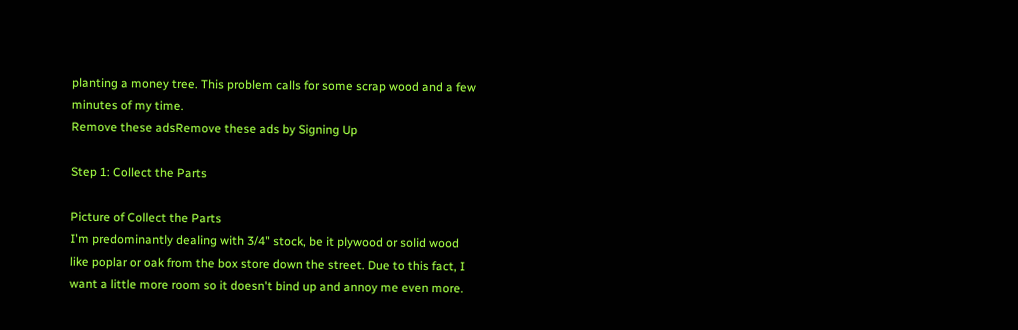planting a money tree. This problem calls for some scrap wood and a few minutes of my time.
Remove these adsRemove these ads by Signing Up

Step 1: Collect the Parts

Picture of Collect the Parts
I'm predominantly dealing with 3/4" stock, be it plywood or solid wood like poplar or oak from the box store down the street. Due to this fact, I want a little more room so it doesn't bind up and annoy me even more.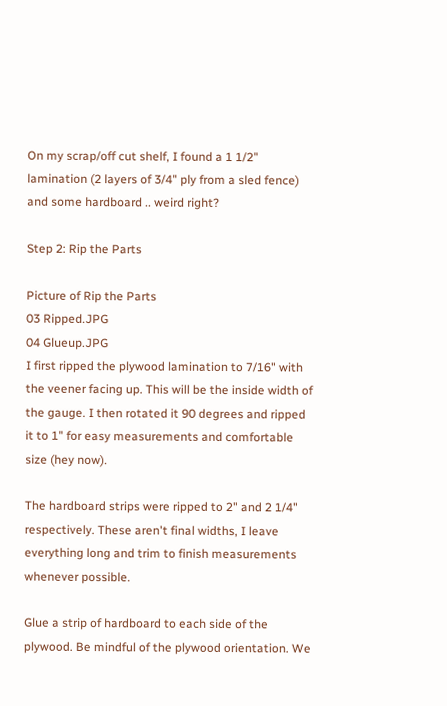On my scrap/off cut shelf, I found a 1 1/2" lamination (2 layers of 3/4" ply from a sled fence) and some hardboard .. weird right?

Step 2: Rip the Parts

Picture of Rip the Parts
03 Ripped.JPG
04 Glueup.JPG
I first ripped the plywood lamination to 7/16" with the veener facing up. This will be the inside width of the gauge. I then rotated it 90 degrees and ripped it to 1" for easy measurements and comfortable size (hey now).

The hardboard strips were ripped to 2" and 2 1/4" respectively. These aren't final widths, I leave everything long and trim to finish measurements whenever possible.

Glue a strip of hardboard to each side of the plywood. Be mindful of the plywood orientation. We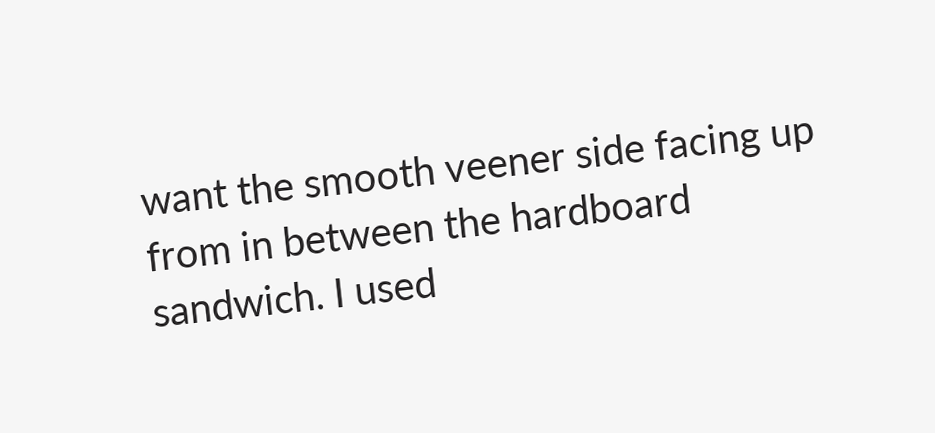want the smooth veener side facing up from in between the hardboard sandwich. I used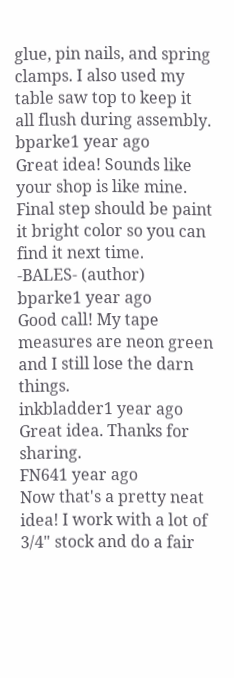glue, pin nails, and spring clamps. I also used my table saw top to keep it all flush during assembly.
bparke1 year ago
Great idea! Sounds like your shop is like mine. Final step should be paint it bright color so you can find it next time.
-BALES- (author)  bparke1 year ago
Good call! My tape measures are neon green and I still lose the darn things.
inkbladder1 year ago
Great idea. Thanks for sharing.
FN641 year ago
Now that's a pretty neat idea! I work with a lot of 3/4" stock and do a fair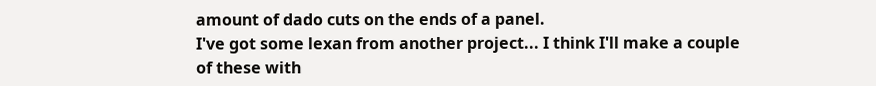amount of dado cuts on the ends of a panel.
I've got some lexan from another project... I think I'll make a couple of these with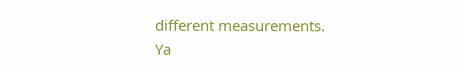different measurements.
Ya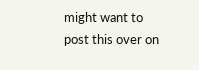might want to post this over on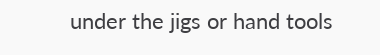under the jigs or hand tools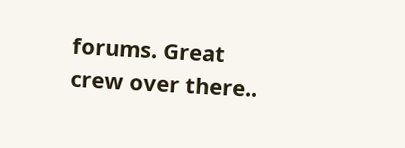forums. Great crew over there..